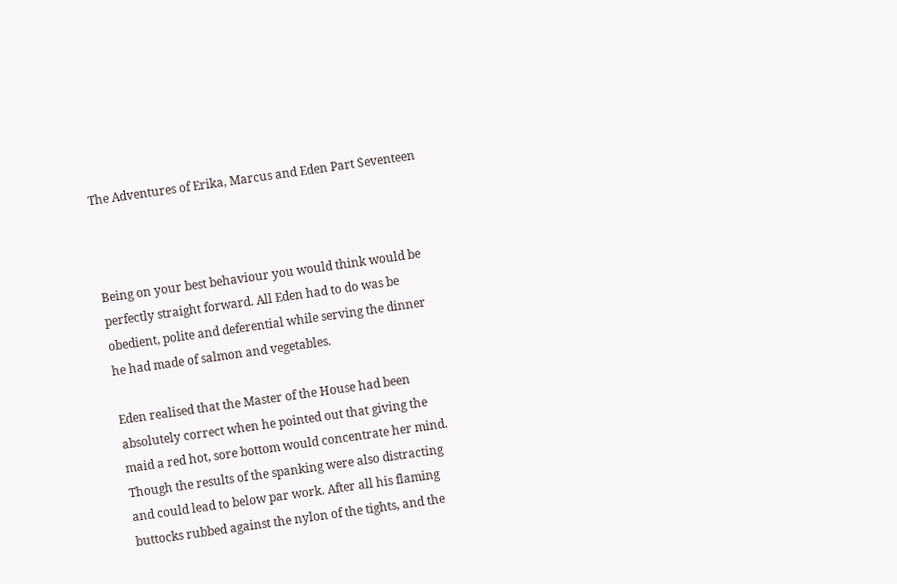The Adventures of Erika, Marcus and Eden Part Seventeen



Being on your best behaviour you would think would be perfectly straight forward. All Eden had to do was be obedient, polite and deferential while serving the dinner he had made of salmon and vegetables.

Eden realised that the Master of the House had been absolutely correct when he pointed out that giving the maid a red hot, sore bottom would concentrate her mind. Though the results of the spanking were also distracting and could lead to below par work. After all his flaming buttocks rubbed against the nylon of the tights, and the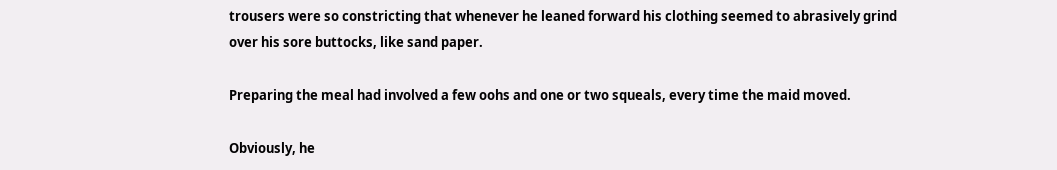trousers were so constricting that whenever he leaned forward his clothing seemed to abrasively grind over his sore buttocks, like sand paper.

Preparing the meal had involved a few oohs and one or two squeals, every time the maid moved.

Obviously, he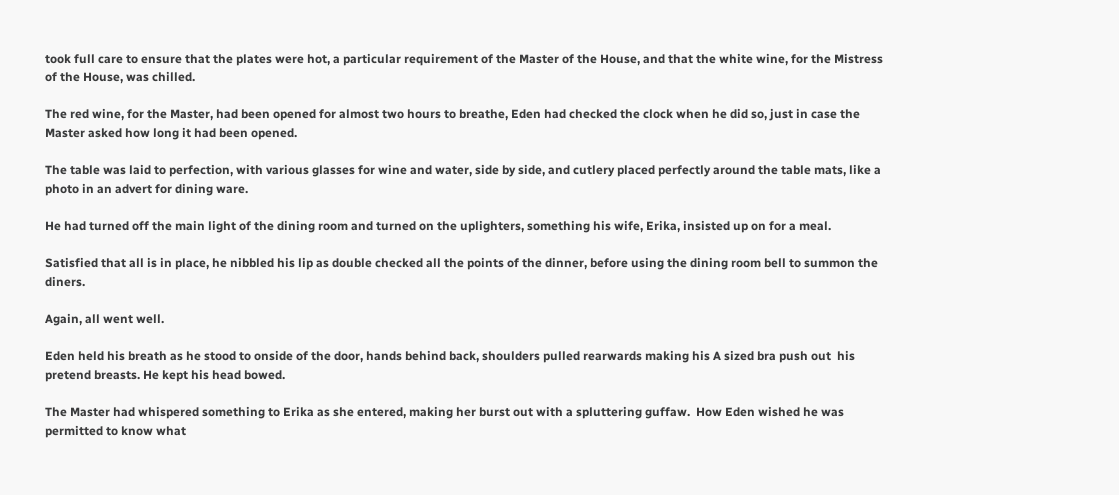took full care to ensure that the plates were hot, a particular requirement of the Master of the House, and that the white wine, for the Mistress of the House, was chilled.

The red wine, for the Master, had been opened for almost two hours to breathe, Eden had checked the clock when he did so, just in case the Master asked how long it had been opened.

The table was laid to perfection, with various glasses for wine and water, side by side, and cutlery placed perfectly around the table mats, like a photo in an advert for dining ware.

He had turned off the main light of the dining room and turned on the uplighters, something his wife, Erika, insisted up on for a meal.

Satisfied that all is in place, he nibbled his lip as double checked all the points of the dinner, before using the dining room bell to summon the diners.

Again, all went well.

Eden held his breath as he stood to onside of the door, hands behind back, shoulders pulled rearwards making his A sized bra push out  his pretend breasts. He kept his head bowed.

The Master had whispered something to Erika as she entered, making her burst out with a spluttering guffaw.  How Eden wished he was permitted to know what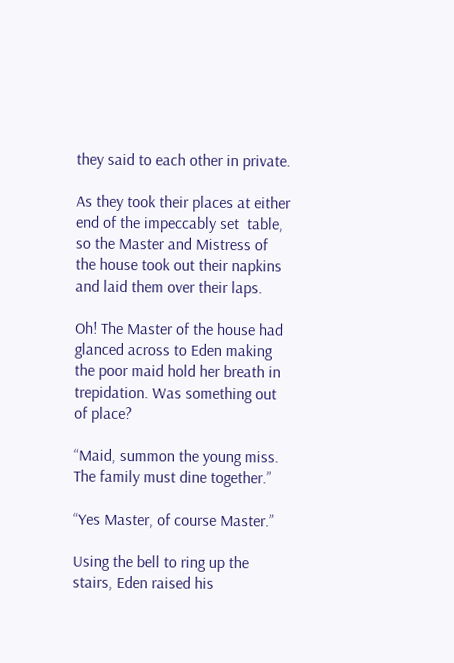they said to each other in private.

As they took their places at either end of the impeccably set  table, so the Master and Mistress of the house took out their napkins and laid them over their laps.

Oh! The Master of the house had glanced across to Eden making the poor maid hold her breath in trepidation. Was something out of place?

“Maid, summon the young miss. The family must dine together.”

“Yes Master, of course Master.”

Using the bell to ring up the stairs, Eden raised his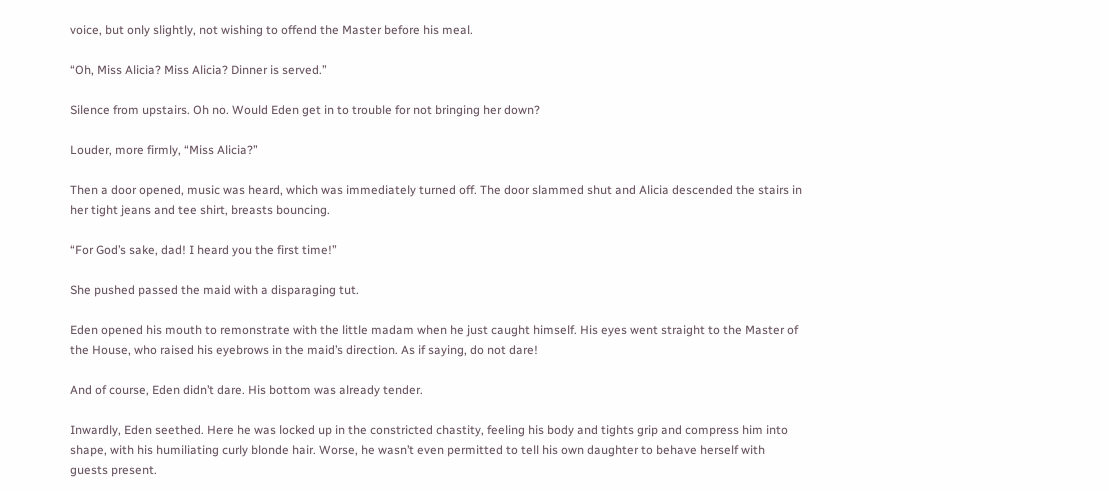voice, but only slightly, not wishing to offend the Master before his meal.

“Oh, Miss Alicia? Miss Alicia? Dinner is served.”

Silence from upstairs. Oh no. Would Eden get in to trouble for not bringing her down?

Louder, more firmly, “Miss Alicia?”

Then a door opened, music was heard, which was immediately turned off. The door slammed shut and Alicia descended the stairs in her tight jeans and tee shirt, breasts bouncing.

“For God’s sake, dad! I heard you the first time!”

She pushed passed the maid with a disparaging tut.

Eden opened his mouth to remonstrate with the little madam when he just caught himself. His eyes went straight to the Master of the House, who raised his eyebrows in the maid’s direction. As if saying, do not dare!

And of course, Eden didn’t dare. His bottom was already tender.

Inwardly, Eden seethed. Here he was locked up in the constricted chastity, feeling his body and tights grip and compress him into shape, with his humiliating curly blonde hair. Worse, he wasn’t even permitted to tell his own daughter to behave herself with guests present.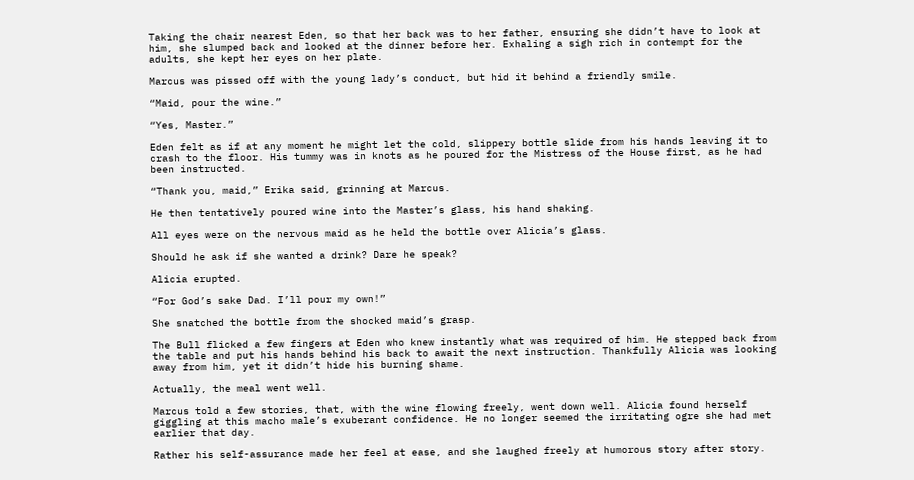Taking the chair nearest Eden, so that her back was to her father, ensuring she didn’t have to look at him, she slumped back and looked at the dinner before her. Exhaling a sigh rich in contempt for the adults, she kept her eyes on her plate.

Marcus was pissed off with the young lady’s conduct, but hid it behind a friendly smile.

“Maid, pour the wine.”

“Yes, Master.”

Eden felt as if at any moment he might let the cold, slippery bottle slide from his hands leaving it to crash to the floor. His tummy was in knots as he poured for the Mistress of the House first, as he had been instructed.

“Thank you, maid,” Erika said, grinning at Marcus.

He then tentatively poured wine into the Master’s glass, his hand shaking.

All eyes were on the nervous maid as he held the bottle over Alicia’s glass.

Should he ask if she wanted a drink? Dare he speak?

Alicia erupted.

“For God’s sake Dad. I’ll pour my own!”

She snatched the bottle from the shocked maid’s grasp.

The Bull flicked a few fingers at Eden who knew instantly what was required of him. He stepped back from the table and put his hands behind his back to await the next instruction. Thankfully Alicia was looking away from him, yet it didn’t hide his burning shame.

Actually, the meal went well.

Marcus told a few stories, that, with the wine flowing freely, went down well. Alicia found herself giggling at this macho male’s exuberant confidence. He no longer seemed the irritating ogre she had met earlier that day.

Rather his self-assurance made her feel at ease, and she laughed freely at humorous story after story.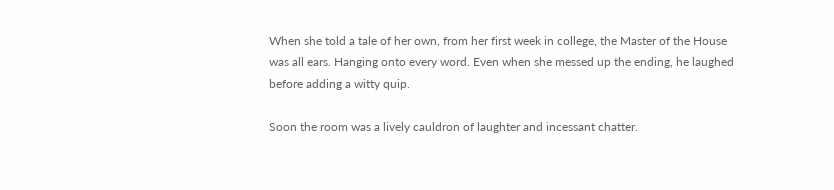When she told a tale of her own, from her first week in college, the Master of the House was all ears. Hanging onto every word. Even when she messed up the ending, he laughed before adding a witty quip.

Soon the room was a lively cauldron of laughter and incessant chatter.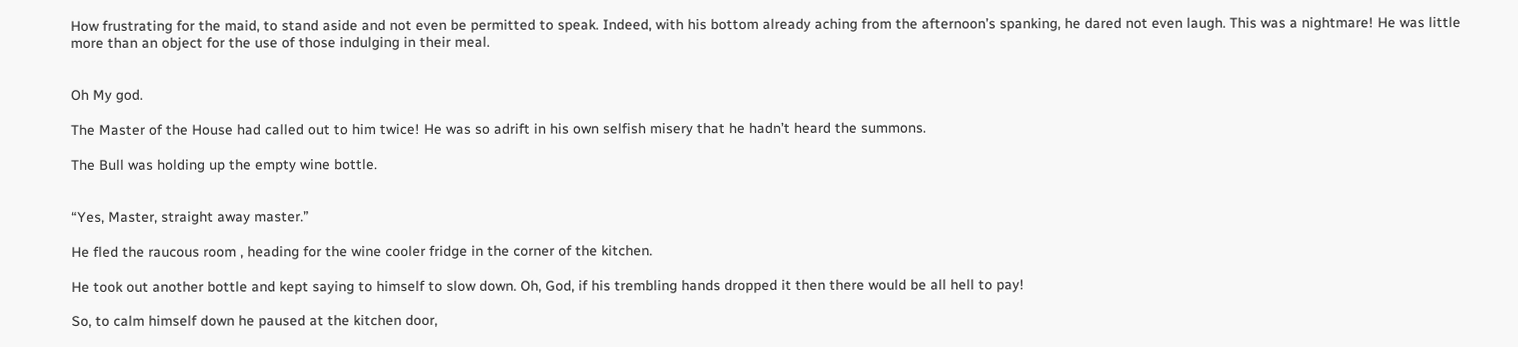How frustrating for the maid, to stand aside and not even be permitted to speak. Indeed, with his bottom already aching from the afternoon’s spanking, he dared not even laugh. This was a nightmare! He was little more than an object for the use of those indulging in their meal.


Oh My god.

The Master of the House had called out to him twice! He was so adrift in his own selfish misery that he hadn’t heard the summons.

The Bull was holding up the empty wine bottle.


“Yes, Master, straight away master.”

He fled the raucous room , heading for the wine cooler fridge in the corner of the kitchen.

He took out another bottle and kept saying to himself to slow down. Oh, God, if his trembling hands dropped it then there would be all hell to pay!

So, to calm himself down he paused at the kitchen door,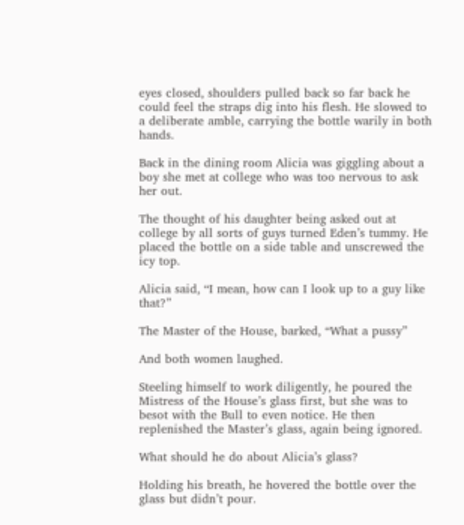eyes closed, shoulders pulled back so far back he could feel the straps dig into his flesh. He slowed to a deliberate amble, carrying the bottle warily in both hands.

Back in the dining room Alicia was giggling about a boy she met at college who was too nervous to ask her out.

The thought of his daughter being asked out at college by all sorts of guys turned Eden’s tummy. He placed the bottle on a side table and unscrewed the icy top.

Alicia said, “I mean, how can I look up to a guy like that?”

The Master of the House, barked, “What a pussy”

And both women laughed.

Steeling himself to work diligently, he poured the Mistress of the House’s glass first, but she was to besot with the Bull to even notice. He then replenished the Master’s glass, again being ignored.

What should he do about Alicia’s glass?

Holding his breath, he hovered the bottle over the glass but didn’t pour.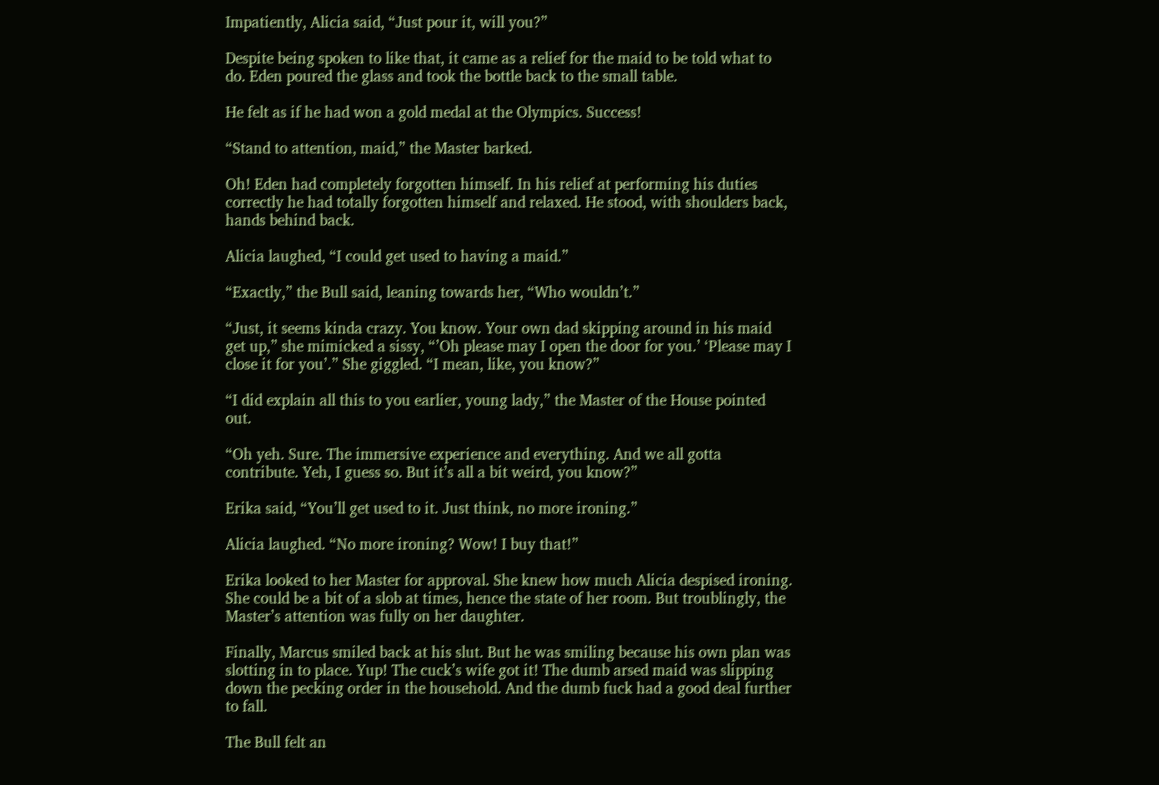Impatiently, Alicia said, “Just pour it, will you?”

Despite being spoken to like that, it came as a relief for the maid to be told what to do. Eden poured the glass and took the bottle back to the small table.

He felt as if he had won a gold medal at the Olympics. Success!

“Stand to attention, maid,” the Master barked.

Oh! Eden had completely forgotten himself. In his relief at performing his duties correctly he had totally forgotten himself and relaxed. He stood, with shoulders back, hands behind back.

Alicia laughed, “I could get used to having a maid.”

“Exactly,” the Bull said, leaning towards her, “Who wouldn’t.”

“Just, it seems kinda crazy. You know. Your own dad skipping around in his maid get up,” she mimicked a sissy, “’Oh please may I open the door for you.’ ‘Please may I close it for you’.” She giggled. “I mean, like, you know?”

“I did explain all this to you earlier, young lady,” the Master of the House pointed out.

“Oh yeh. Sure. The immersive experience and everything. And we all gotta contribute. Yeh, I guess so. But it’s all a bit weird, you know?”

Erika said, “You’ll get used to it. Just think, no more ironing.”

Alicia laughed. “No more ironing? Wow! I buy that!”

Erika looked to her Master for approval. She knew how much Alicia despised ironing. She could be a bit of a slob at times, hence the state of her room. But troublingly, the Master’s attention was fully on her daughter.

Finally, Marcus smiled back at his slut. But he was smiling because his own plan was slotting in to place. Yup! The cuck’s wife got it! The dumb arsed maid was slipping down the pecking order in the household. And the dumb fuck had a good deal further to fall.

The Bull felt an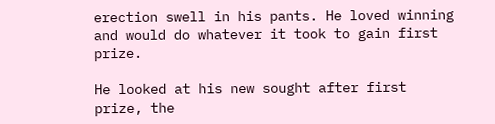erection swell in his pants. He loved winning and would do whatever it took to gain first prize.

He looked at his new sought after first prize, the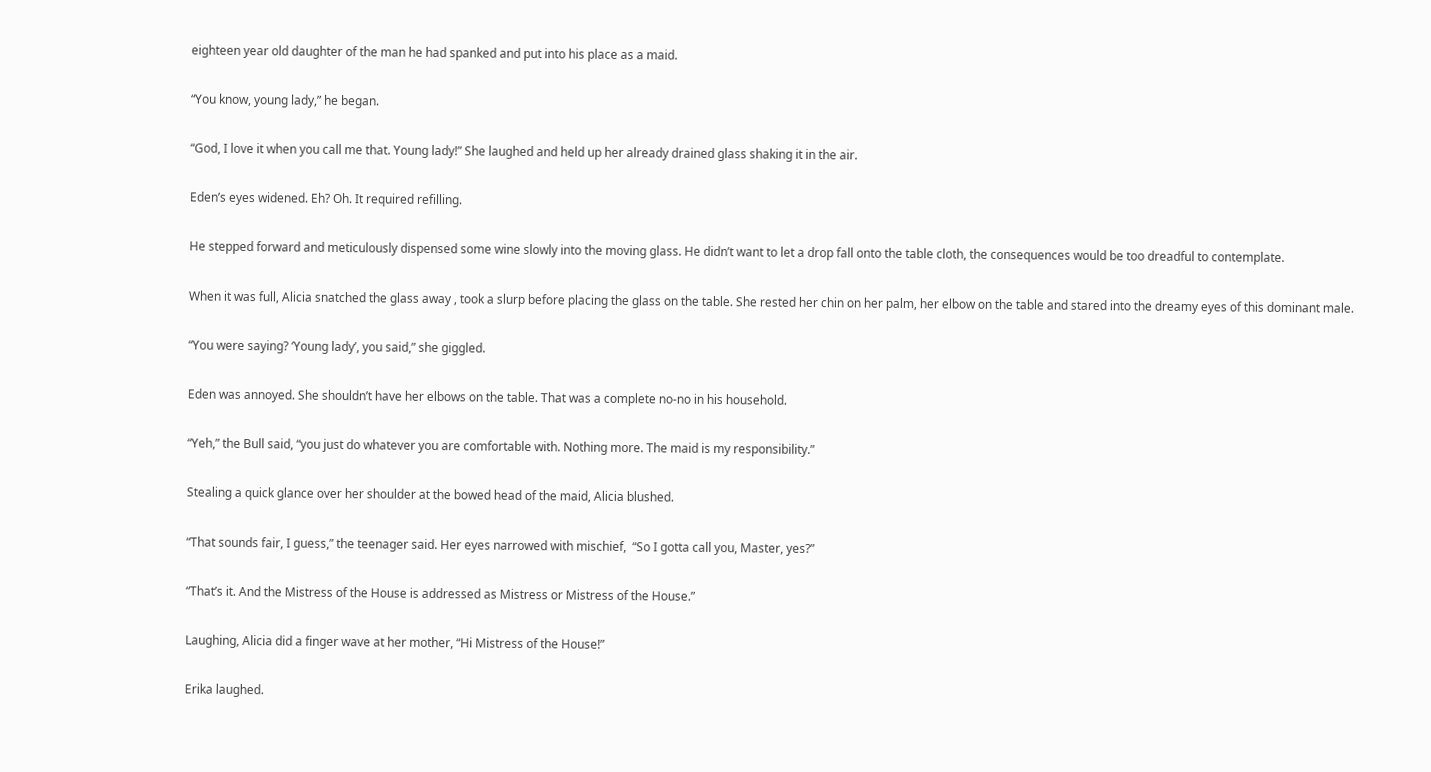eighteen year old daughter of the man he had spanked and put into his place as a maid.

“You know, young lady,” he began.

“God, I love it when you call me that. Young lady!” She laughed and held up her already drained glass shaking it in the air.

Eden’s eyes widened. Eh? Oh. It required refilling.

He stepped forward and meticulously dispensed some wine slowly into the moving glass. He didn’t want to let a drop fall onto the table cloth, the consequences would be too dreadful to contemplate.

When it was full, Alicia snatched the glass away , took a slurp before placing the glass on the table. She rested her chin on her palm, her elbow on the table and stared into the dreamy eyes of this dominant male.

“You were saying? ‘Young lady’, you said,” she giggled.

Eden was annoyed. She shouldn’t have her elbows on the table. That was a complete no-no in his household.

“Yeh,” the Bull said, “you just do whatever you are comfortable with. Nothing more. The maid is my responsibility.”

Stealing a quick glance over her shoulder at the bowed head of the maid, Alicia blushed.

“That sounds fair, I guess,” the teenager said. Her eyes narrowed with mischief,  “So I gotta call you, Master, yes?”

“That’s it. And the Mistress of the House is addressed as Mistress or Mistress of the House.”

Laughing, Alicia did a finger wave at her mother, “Hi Mistress of the House!”

Erika laughed.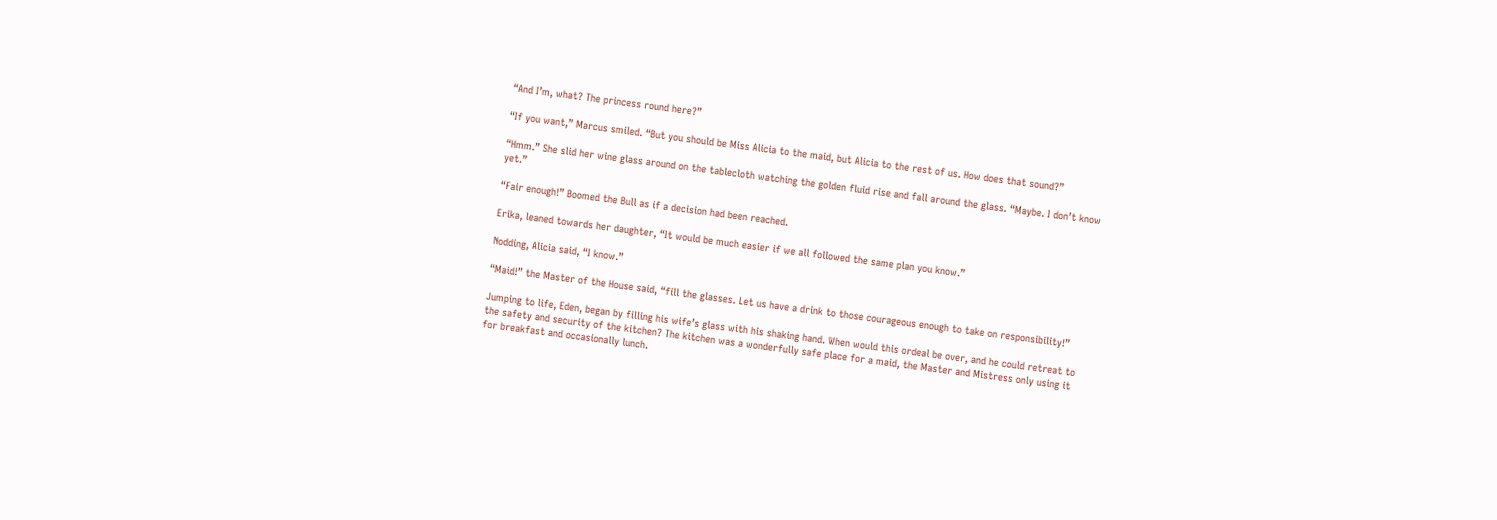“And I’m, what? The princess round here?”

“If you want,” Marcus smiled. “But you should be Miss Alicia to the maid, but Alicia to the rest of us. How does that sound?”

“Hmm.” She slid her wine glass around on the tablecloth watching the golden fluid rise and fall around the glass. “Maybe. I don’t know yet.”

“Fair enough!” Boomed the Bull as if a decision had been reached.

Erika, leaned towards her daughter, “It would be much easier if we all followed the same plan you know.”

Nodding, Alicia said, “I know.”

“Maid!” the Master of the House said, “fill the glasses. Let us have a drink to those courageous enough to take on responsibility!”

Jumping to life, Eden, began by filling his wife’s glass with his shaking hand. When would this ordeal be over, and he could retreat to the safety and security of the kitchen? The kitchen was a wonderfully safe place for a maid, the Master and Mistress only using it for breakfast and occasionally lunch.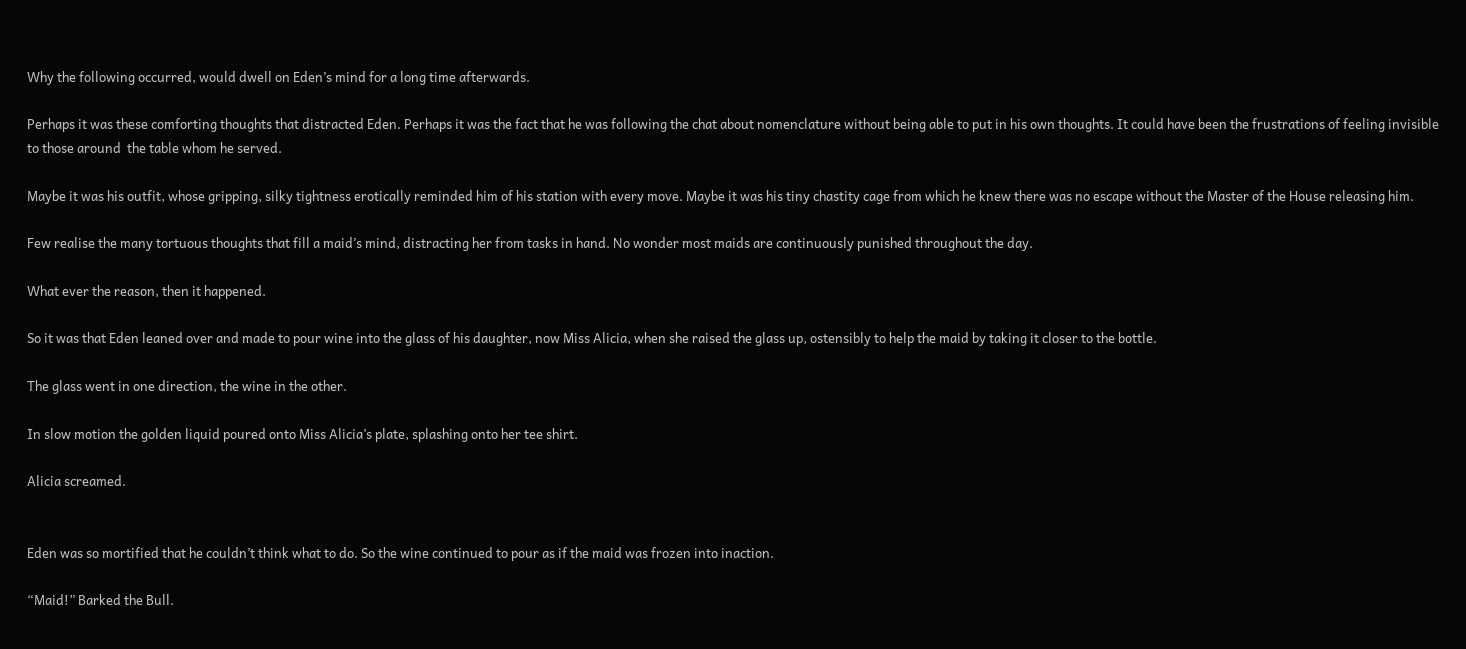Why the following occurred, would dwell on Eden’s mind for a long time afterwards.

Perhaps it was these comforting thoughts that distracted Eden. Perhaps it was the fact that he was following the chat about nomenclature without being able to put in his own thoughts. It could have been the frustrations of feeling invisible to those around  the table whom he served.

Maybe it was his outfit, whose gripping, silky tightness erotically reminded him of his station with every move. Maybe it was his tiny chastity cage from which he knew there was no escape without the Master of the House releasing him.

Few realise the many tortuous thoughts that fill a maid’s mind, distracting her from tasks in hand. No wonder most maids are continuously punished throughout the day.

What ever the reason, then it happened.

So it was that Eden leaned over and made to pour wine into the glass of his daughter, now Miss Alicia, when she raised the glass up, ostensibly to help the maid by taking it closer to the bottle.

The glass went in one direction, the wine in the other.

In slow motion the golden liquid poured onto Miss Alicia’s plate, splashing onto her tee shirt.

Alicia screamed.


Eden was so mortified that he couldn’t think what to do. So the wine continued to pour as if the maid was frozen into inaction.

“Maid!” Barked the Bull.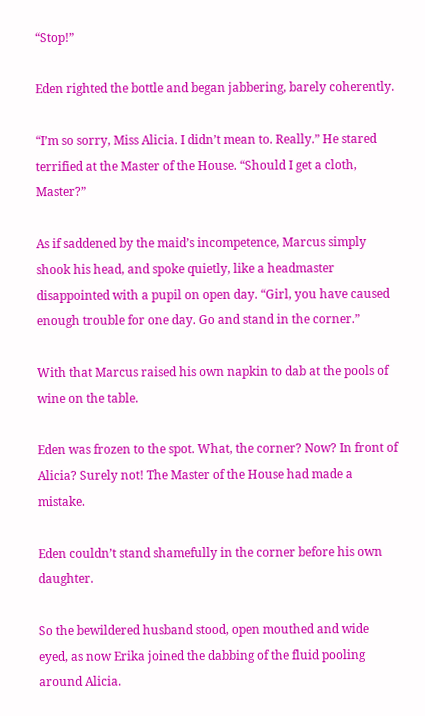“Stop!”

Eden righted the bottle and began jabbering, barely coherently.

“I’m so sorry, Miss Alicia. I didn’t mean to. Really.” He stared terrified at the Master of the House. “Should I get a cloth, Master?”

As if saddened by the maid’s incompetence, Marcus simply shook his head, and spoke quietly, like a headmaster disappointed with a pupil on open day. “Girl, you have caused enough trouble for one day. Go and stand in the corner.”

With that Marcus raised his own napkin to dab at the pools of wine on the table.

Eden was frozen to the spot. What, the corner? Now? In front of Alicia? Surely not! The Master of the House had made a mistake.

Eden couldn’t stand shamefully in the corner before his own daughter.

So the bewildered husband stood, open mouthed and wide eyed, as now Erika joined the dabbing of the fluid pooling around Alicia.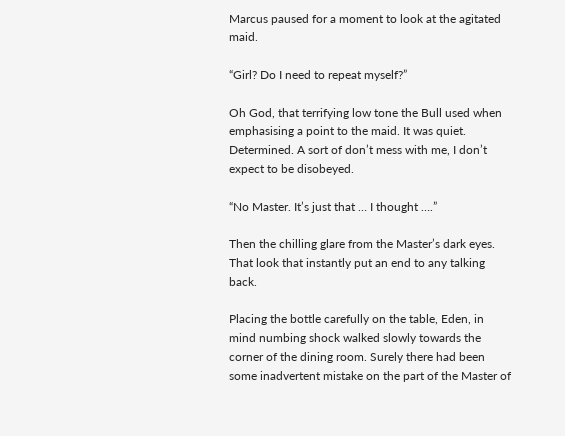Marcus paused for a moment to look at the agitated maid.

“Girl? Do I need to repeat myself?”

Oh God, that terrifying low tone the Bull used when emphasising a point to the maid. It was quiet. Determined. A sort of don’t mess with me, I don’t expect to be disobeyed.

“No Master. It’s just that … I thought ….”

Then the chilling glare from the Master’s dark eyes. That look that instantly put an end to any talking back.

Placing the bottle carefully on the table, Eden, in mind numbing shock walked slowly towards the corner of the dining room. Surely there had been some inadvertent mistake on the part of the Master of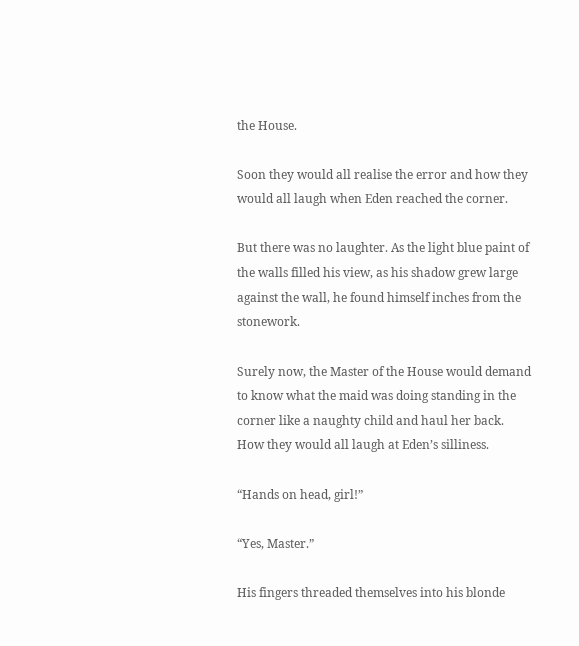the House.

Soon they would all realise the error and how they would all laugh when Eden reached the corner.

But there was no laughter. As the light blue paint of the walls filled his view, as his shadow grew large against the wall, he found himself inches from the stonework.

Surely now, the Master of the House would demand to know what the maid was doing standing in the corner like a naughty child and haul her back. How they would all laugh at Eden’s silliness.

“Hands on head, girl!”

“Yes, Master.”

His fingers threaded themselves into his blonde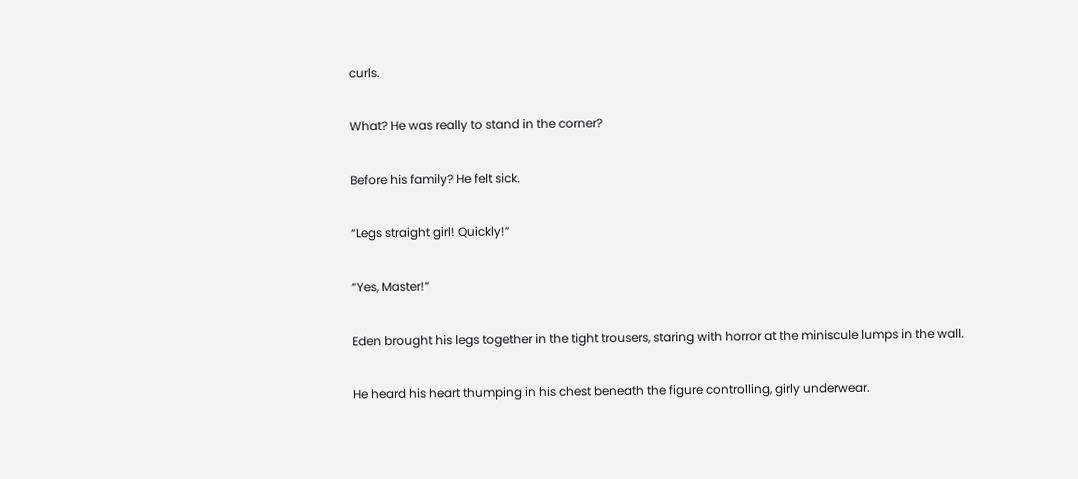curls.

What? He was really to stand in the corner?

Before his family? He felt sick.

“Legs straight girl! Quickly!”

“Yes, Master!”

Eden brought his legs together in the tight trousers, staring with horror at the miniscule lumps in the wall.

He heard his heart thumping in his chest beneath the figure controlling, girly underwear.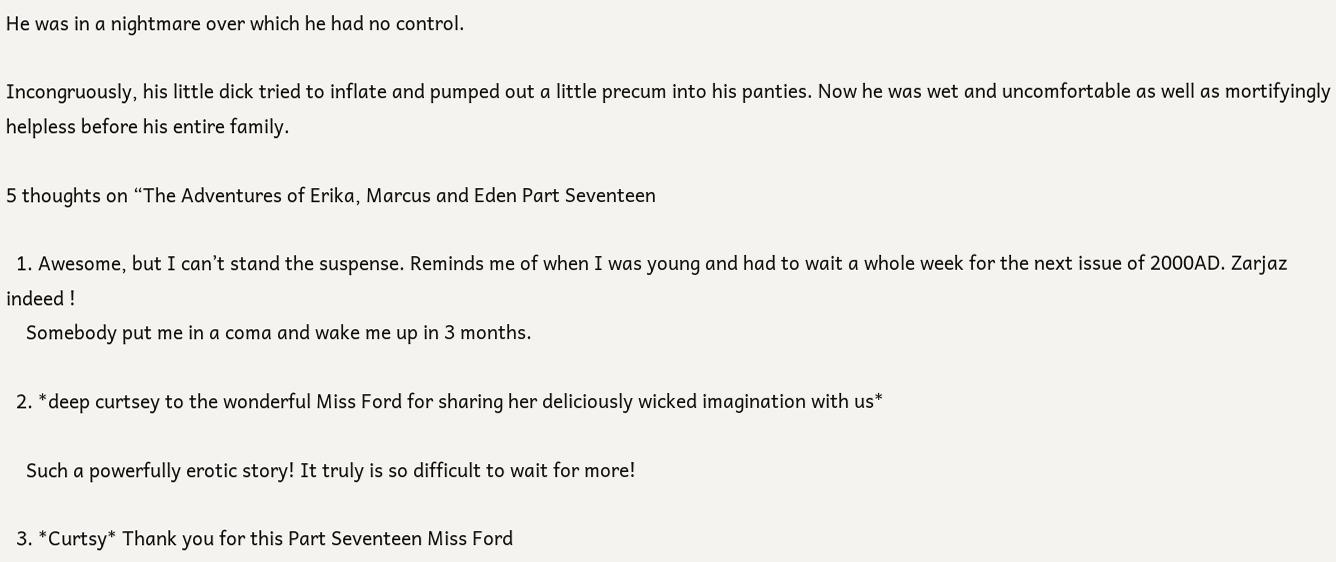He was in a nightmare over which he had no control.

Incongruously, his little dick tried to inflate and pumped out a little precum into his panties. Now he was wet and uncomfortable as well as mortifyingly helpless before his entire family.

5 thoughts on “The Adventures of Erika, Marcus and Eden Part Seventeen

  1. Awesome, but I can’t stand the suspense. Reminds me of when I was young and had to wait a whole week for the next issue of 2000AD. Zarjaz indeed !
    Somebody put me in a coma and wake me up in 3 months.

  2. *deep curtsey to the wonderful Miss Ford for sharing her deliciously wicked imagination with us*

    Such a powerfully erotic story! It truly is so difficult to wait for more!

  3. *Curtsy* Thank you for this Part Seventeen Miss Ford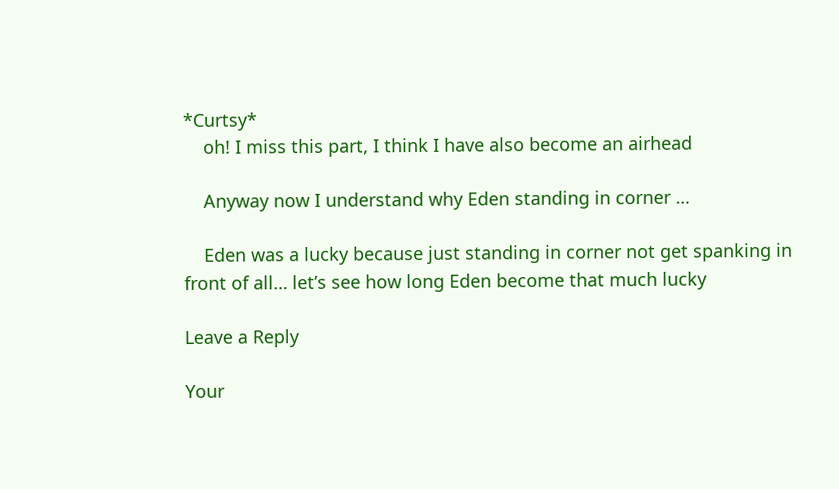*Curtsy*
    oh! I miss this part, I think I have also become an airhead

    Anyway now I understand why Eden standing in corner …

    Eden was a lucky because just standing in corner not get spanking in front of all… let’s see how long Eden become that much lucky

Leave a Reply

Your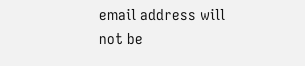email address will not be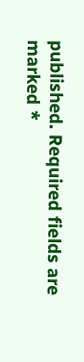published. Required fields are marked *